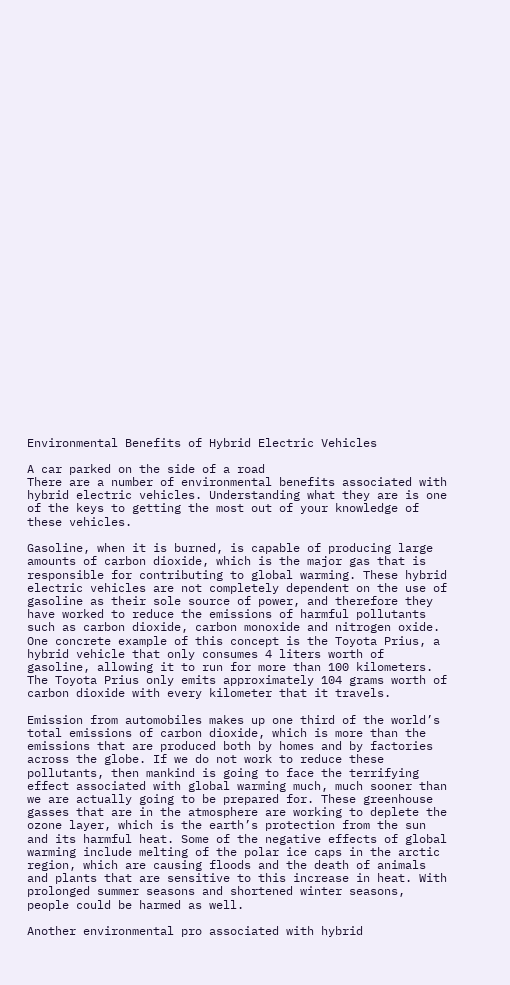Environmental Benefits of Hybrid Electric Vehicles

A car parked on the side of a road
There are a number of environmental benefits associated with hybrid electric vehicles. Understanding what they are is one of the keys to getting the most out of your knowledge of these vehicles.

Gasoline, when it is burned, is capable of producing large amounts of carbon dioxide, which is the major gas that is responsible for contributing to global warming. These hybrid electric vehicles are not completely dependent on the use of gasoline as their sole source of power, and therefore they have worked to reduce the emissions of harmful pollutants such as carbon dioxide, carbon monoxide and nitrogen oxide. One concrete example of this concept is the Toyota Prius, a hybrid vehicle that only consumes 4 liters worth of gasoline, allowing it to run for more than 100 kilometers. The Toyota Prius only emits approximately 104 grams worth of carbon dioxide with every kilometer that it travels.

Emission from automobiles makes up one third of the world’s total emissions of carbon dioxide, which is more than the emissions that are produced both by homes and by factories across the globe. If we do not work to reduce these pollutants, then mankind is going to face the terrifying effect associated with global warming much, much sooner than we are actually going to be prepared for. These greenhouse gasses that are in the atmosphere are working to deplete the ozone layer, which is the earth’s protection from the sun and its harmful heat. Some of the negative effects of global warming include melting of the polar ice caps in the arctic region, which are causing floods and the death of animals and plants that are sensitive to this increase in heat. With prolonged summer seasons and shortened winter seasons, people could be harmed as well.

Another environmental pro associated with hybrid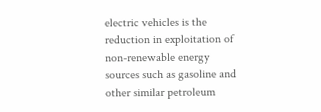electric vehicles is the reduction in exploitation of non-renewable energy sources such as gasoline and other similar petroleum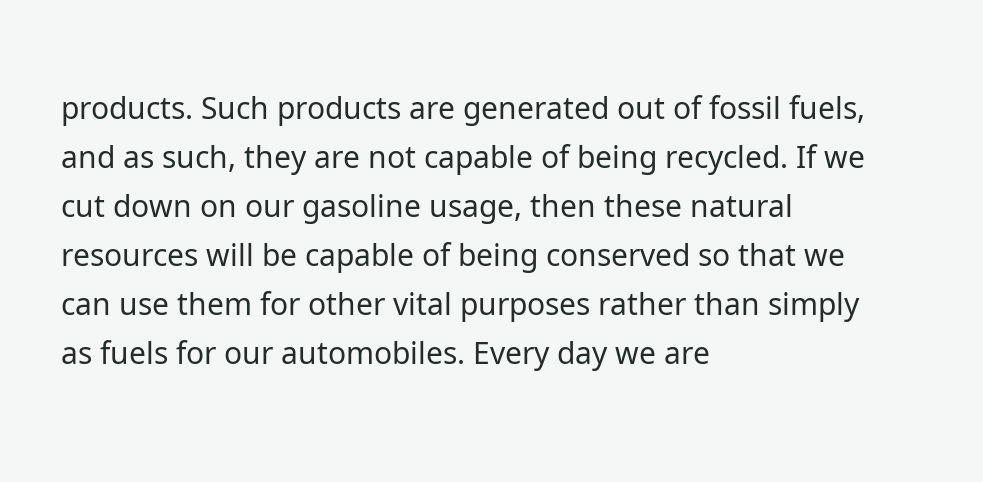products. Such products are generated out of fossil fuels, and as such, they are not capable of being recycled. If we cut down on our gasoline usage, then these natural resources will be capable of being conserved so that we can use them for other vital purposes rather than simply as fuels for our automobiles. Every day we are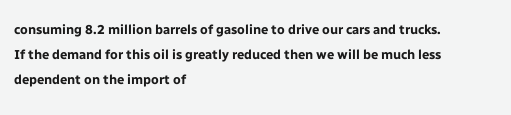consuming 8.2 million barrels of gasoline to drive our cars and trucks. If the demand for this oil is greatly reduced then we will be much less dependent on the import of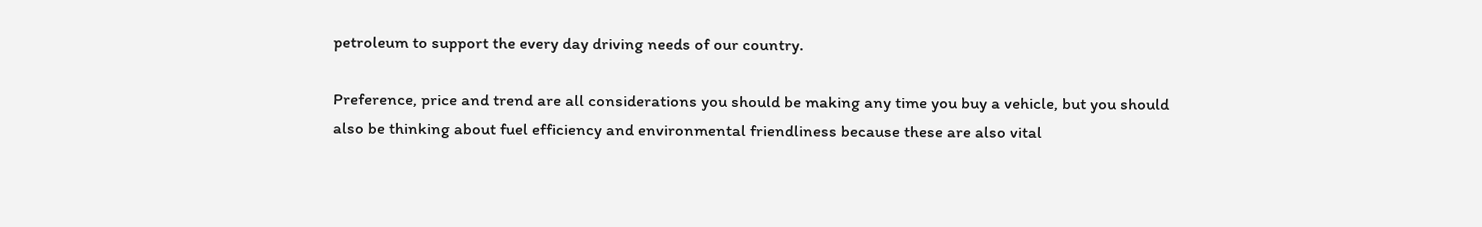petroleum to support the every day driving needs of our country.

Preference, price and trend are all considerations you should be making any time you buy a vehicle, but you should also be thinking about fuel efficiency and environmental friendliness because these are also vital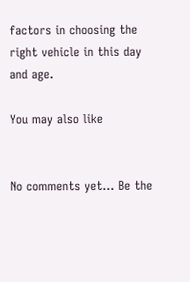factors in choosing the right vehicle in this day and age.

You may also like


No comments yet... Be the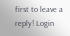first to leave a reply! Login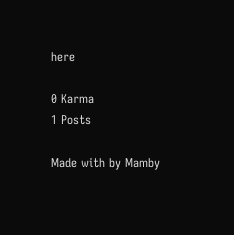here

0 Karma
1 Posts

Made with by Mamby